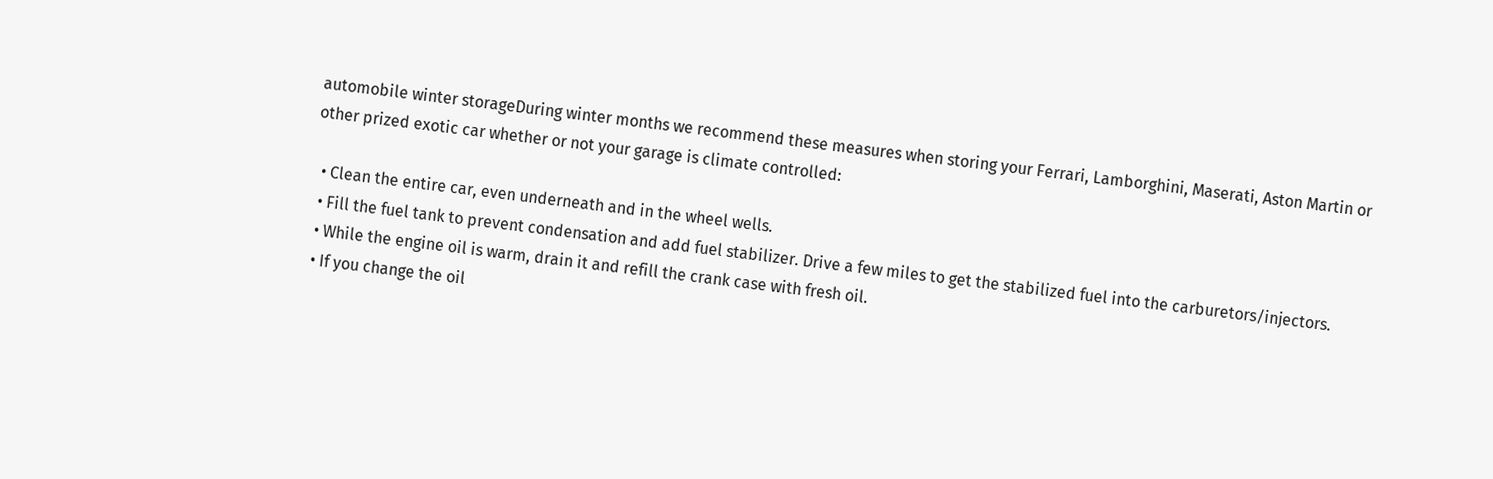automobile winter storageDuring winter months we recommend these measures when storing your Ferrari, Lamborghini, Maserati, Aston Martin or other prized exotic car whether or not your garage is climate controlled:

  • Clean the entire car, even underneath and in the wheel wells.
  • Fill the fuel tank to prevent condensation and add fuel stabilizer. Drive a few miles to get the stabilized fuel into the carburetors/injectors.
  • While the engine oil is warm, drain it and refill the crank case with fresh oil.
  • If you change the oil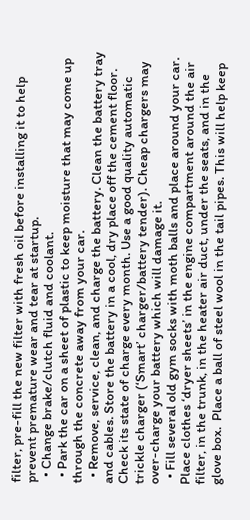filter, pre-fill the new filter with fresh oil before installing it to help prevent premature wear and tear at startup.
  • Change brake/clutch fluid and coolant.
  • Park the car on a sheet of plastic to keep moisture that may come up through the concrete away from your car.
  • Remove, service, clean, and charge the battery. Clean the battery tray and cables. Store the battery in a cool, dry place off the cement floor. Check its state of charge every month. Use a good quality automatic trickle charger (‘Smart’ charger/battery tender). Cheap chargers may over-charge your battery which will damage it.
  • Fill several old gym socks with moth balls and place around your car. Place clothes ‘dryer sheets’ in the engine compartment around the air filter, in the trunk, in the heater air duct, under the seats, and in the glove box.  Place a ball of steel wool in the tail pipes. This will help keep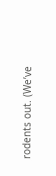rodents out. (We’ve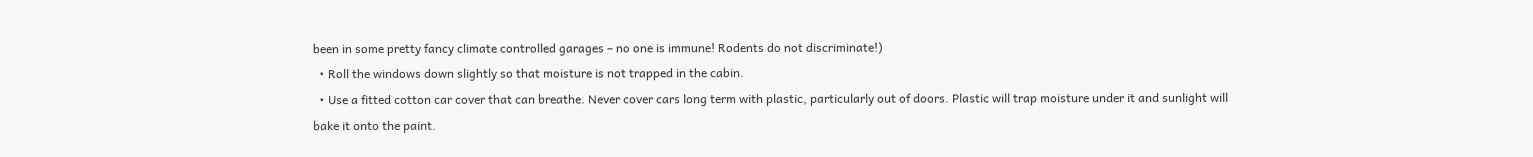been in some pretty fancy climate controlled garages – no one is immune! Rodents do not discriminate!)
  • Roll the windows down slightly so that moisture is not trapped in the cabin.
  • Use a fitted cotton car cover that can breathe. Never cover cars long term with plastic, particularly out of doors. Plastic will trap moisture under it and sunlight will bake it onto the paint.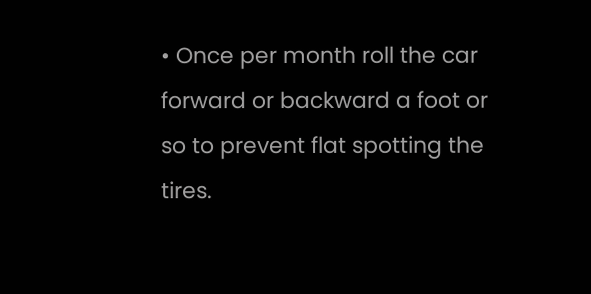• Once per month roll the car forward or backward a foot or so to prevent flat spotting the tires.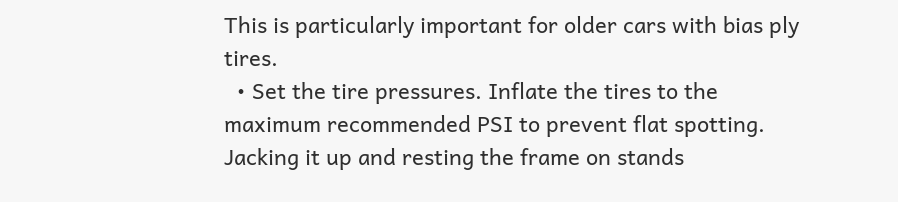This is particularly important for older cars with bias ply tires.
  • Set the tire pressures. Inflate the tires to the maximum recommended PSI to prevent flat spotting. Jacking it up and resting the frame on stands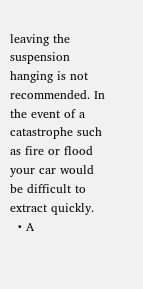leaving the suspension hanging is not recommended. In the event of a catastrophe such as fire or flood your car would be difficult to extract quickly.
  • A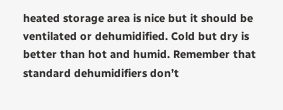heated storage area is nice but it should be ventilated or dehumidified. Cold but dry is better than hot and humid. Remember that standard dehumidifiers don’t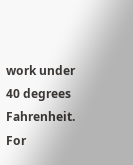work under 40 degrees Fahrenheit. For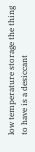low temperature storage the thing to have is a desiccant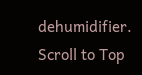dehumidifier.
Scroll to Top